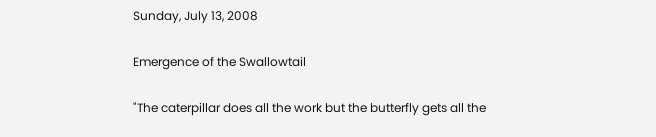Sunday, July 13, 2008

Emergence of the Swallowtail

"The caterpillar does all the work but the butterfly gets all the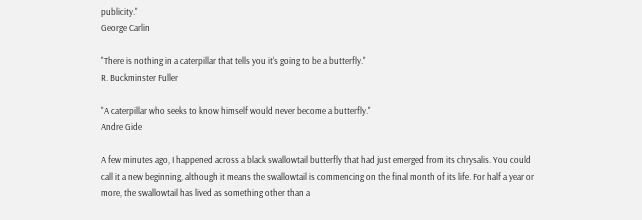publicity."
George Carlin

"There is nothing in a caterpillar that tells you it's going to be a butterfly."
R. Buckminster Fuller

"A caterpillar who seeks to know himself would never become a butterfly."
Andre Gide

A few minutes ago, I happened across a black swallowtail butterfly that had just emerged from its chrysalis. You could call it a new beginning, although it means the swallowtail is commencing on the final month of its life. For half a year or more, the swallowtail has lived as something other than a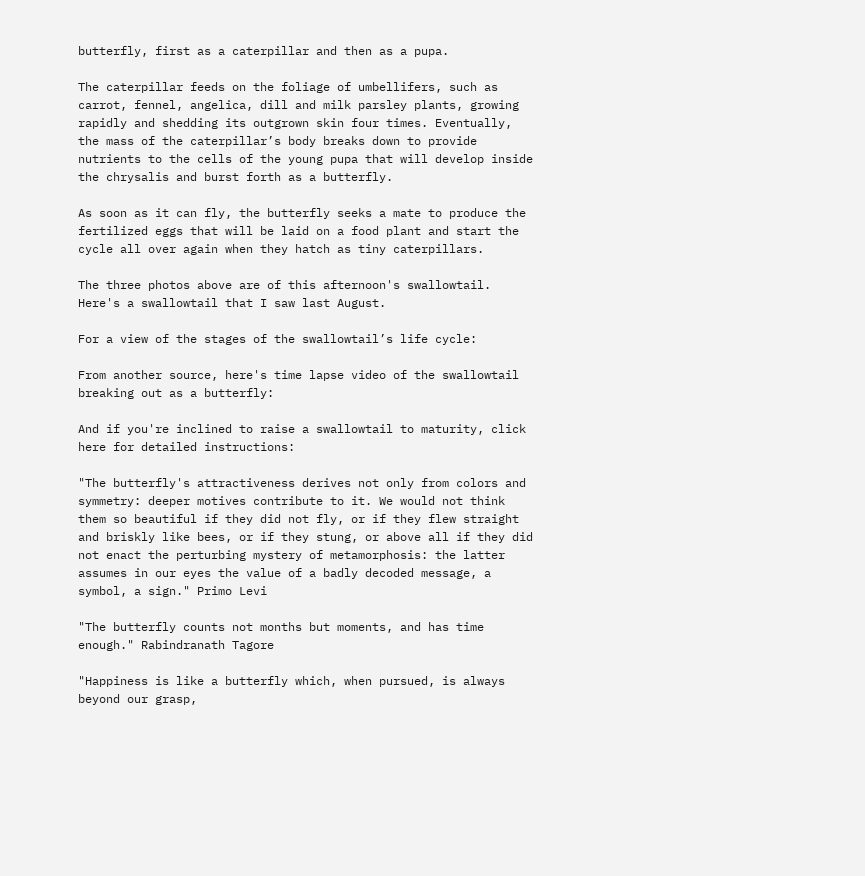butterfly, first as a caterpillar and then as a pupa.

The caterpillar feeds on the foliage of umbellifers, such as carrot, fennel, angelica, dill and milk parsley plants, growing rapidly and shedding its outgrown skin four times. Eventually, the mass of the caterpillar’s body breaks down to provide nutrients to the cells of the young pupa that will develop inside the chrysalis and burst forth as a butterfly.

As soon as it can fly, the butterfly seeks a mate to produce the fertilized eggs that will be laid on a food plant and start the cycle all over again when they hatch as tiny caterpillars.

The three photos above are of this afternoon's swallowtail. Here's a swallowtail that I saw last August.

For a view of the stages of the swallowtail’s life cycle:

From another source, here's time lapse video of the swallowtail breaking out as a butterfly:

And if you're inclined to raise a swallowtail to maturity, click here for detailed instructions:

"The butterfly's attractiveness derives not only from colors and symmetry: deeper motives contribute to it. We would not think them so beautiful if they did not fly, or if they flew straight and briskly like bees, or if they stung, or above all if they did not enact the perturbing mystery of metamorphosis: the latter assumes in our eyes the value of a badly decoded message, a symbol, a sign." Primo Levi

"The butterfly counts not months but moments, and has time enough." Rabindranath Tagore

"Happiness is like a butterfly which, when pursued, is always beyond our grasp,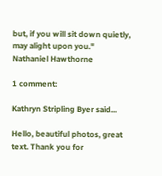but, if you will sit down quietly, may alight upon you." Nathaniel Hawthorne

1 comment:

Kathryn Stripling Byer said...

Hello, beautiful photos, great text. Thank you for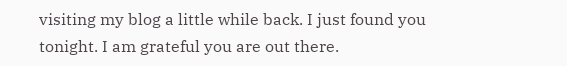visiting my blog a little while back. I just found you tonight. I am grateful you are out there.